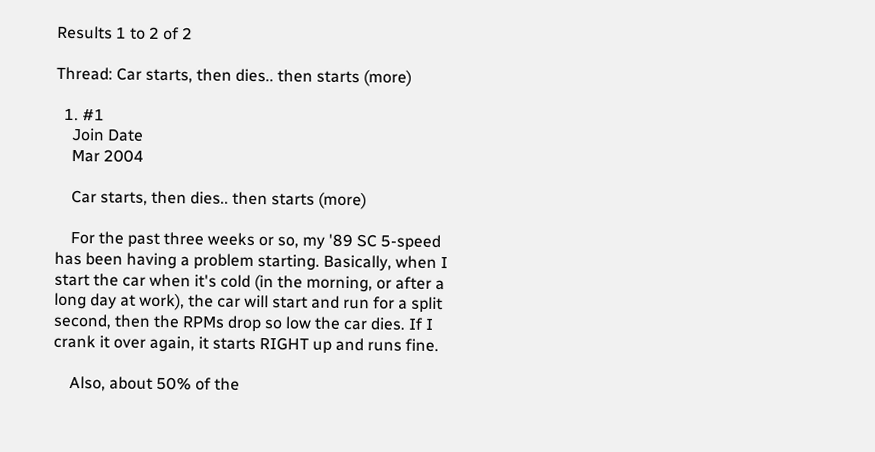Results 1 to 2 of 2

Thread: Car starts, then dies.. then starts (more)

  1. #1
    Join Date
    Mar 2004

    Car starts, then dies.. then starts (more)

    For the past three weeks or so, my '89 SC 5-speed has been having a problem starting. Basically, when I start the car when it's cold (in the morning, or after a long day at work), the car will start and run for a split second, then the RPMs drop so low the car dies. If I crank it over again, it starts RIGHT up and runs fine.

    Also, about 50% of the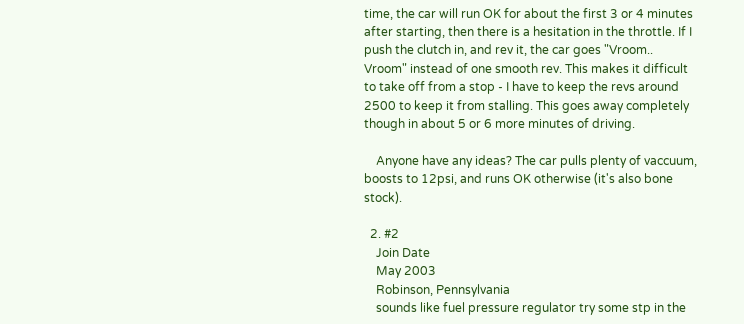time, the car will run OK for about the first 3 or 4 minutes after starting, then there is a hesitation in the throttle. If I push the clutch in, and rev it, the car goes "Vroom.. Vroom" instead of one smooth rev. This makes it difficult to take off from a stop - I have to keep the revs around 2500 to keep it from stalling. This goes away completely though in about 5 or 6 more minutes of driving.

    Anyone have any ideas? The car pulls plenty of vaccuum, boosts to 12psi, and runs OK otherwise (it's also bone stock).

  2. #2
    Join Date
    May 2003
    Robinson, Pennsylvania
    sounds like fuel pressure regulator try some stp in the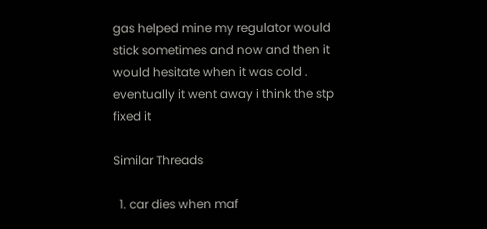gas helped mine my regulator would stick sometimes and now and then it would hesitate when it was cold . eventually it went away i think the stp fixed it

Similar Threads

  1. car dies when maf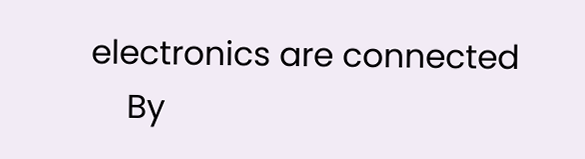electronics are connected
    By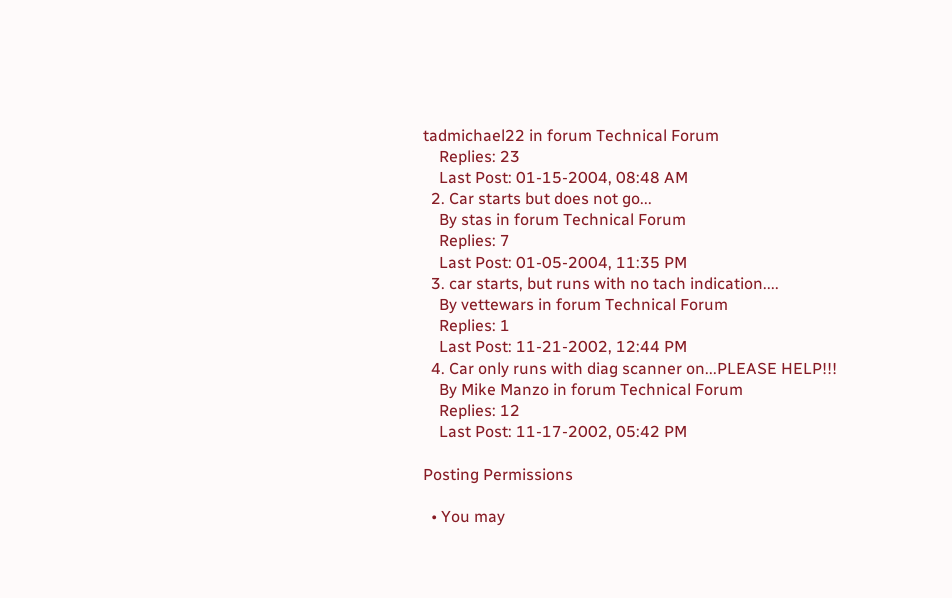tadmichael22 in forum Technical Forum
    Replies: 23
    Last Post: 01-15-2004, 08:48 AM
  2. Car starts but does not go...
    By stas in forum Technical Forum
    Replies: 7
    Last Post: 01-05-2004, 11:35 PM
  3. car starts, but runs with no tach indication....
    By vettewars in forum Technical Forum
    Replies: 1
    Last Post: 11-21-2002, 12:44 PM
  4. Car only runs with diag scanner on...PLEASE HELP!!!
    By Mike Manzo in forum Technical Forum
    Replies: 12
    Last Post: 11-17-2002, 05:42 PM

Posting Permissions

  • You may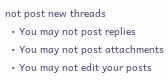not post new threads
  • You may not post replies
  • You may not post attachments
  • You may not edit your posts